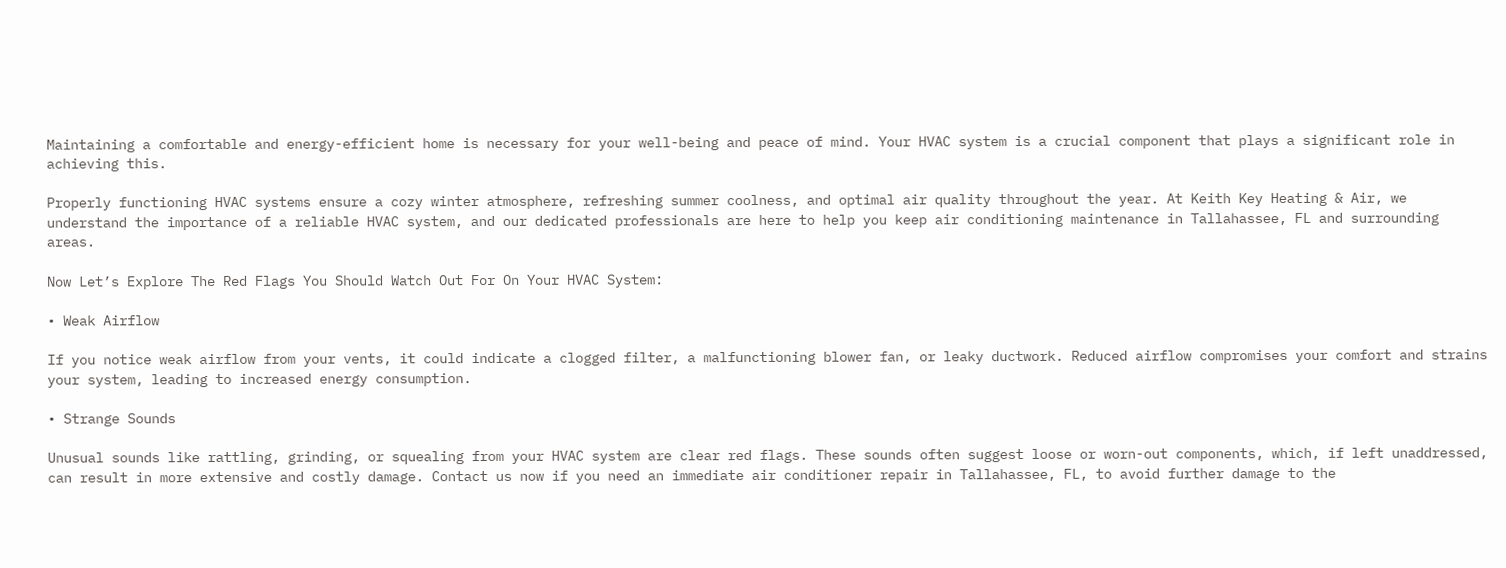Maintaining a comfortable and energy-efficient home is necessary for your well-being and peace of mind. Your HVAC system is a crucial component that plays a significant role in achieving this.

Properly functioning HVAC systems ensure a cozy winter atmosphere, refreshing summer coolness, and optimal air quality throughout the year. At Keith Key Heating & Air, we understand the importance of a reliable HVAC system, and our dedicated professionals are here to help you keep air conditioning maintenance in Tallahassee, FL and surrounding areas.

Now Let’s Explore The Red Flags You Should Watch Out For On Your HVAC System:

• Weak Airflow

If you notice weak airflow from your vents, it could indicate a clogged filter, a malfunctioning blower fan, or leaky ductwork. Reduced airflow compromises your comfort and strains your system, leading to increased energy consumption.

• Strange Sounds

Unusual sounds like rattling, grinding, or squealing from your HVAC system are clear red flags. These sounds often suggest loose or worn-out components, which, if left unaddressed, can result in more extensive and costly damage. Contact us now if you need an immediate air conditioner repair in Tallahassee, FL, to avoid further damage to the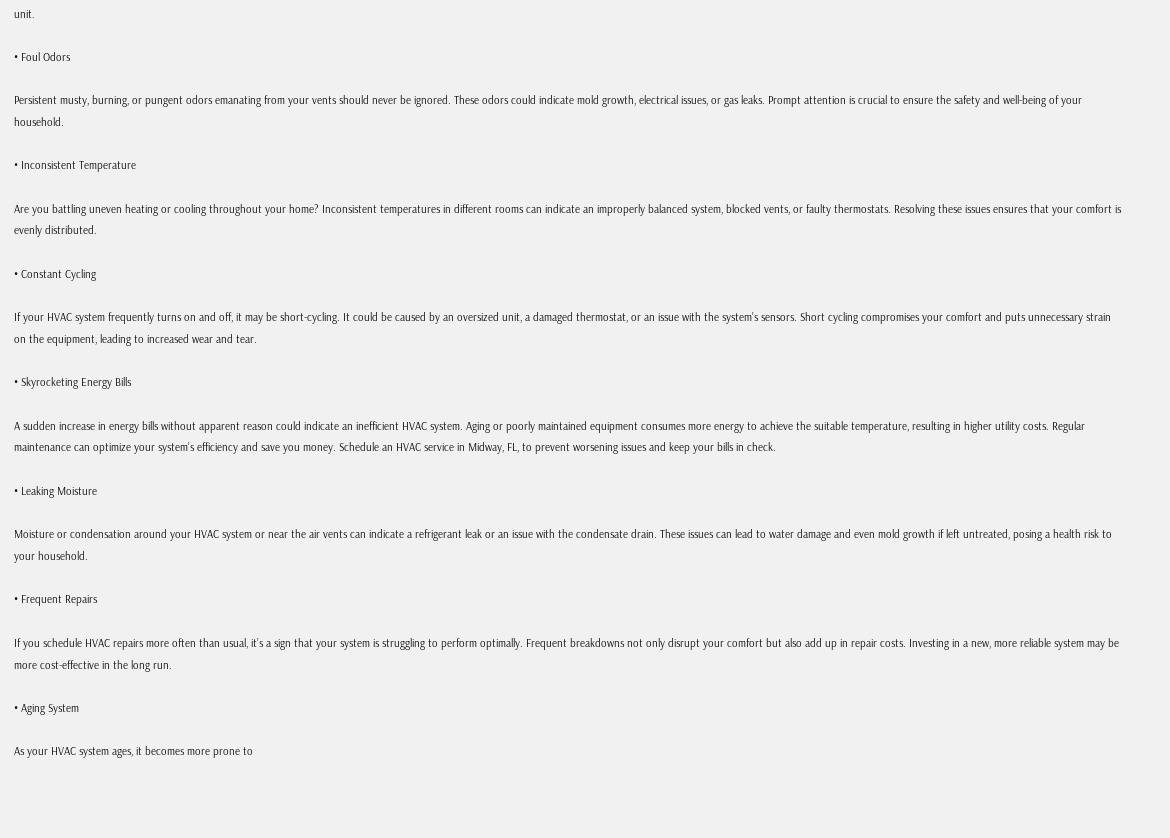unit.

• Foul Odors

Persistent musty, burning, or pungent odors emanating from your vents should never be ignored. These odors could indicate mold growth, electrical issues, or gas leaks. Prompt attention is crucial to ensure the safety and well-being of your household.

• Inconsistent Temperature

Are you battling uneven heating or cooling throughout your home? Inconsistent temperatures in different rooms can indicate an improperly balanced system, blocked vents, or faulty thermostats. Resolving these issues ensures that your comfort is evenly distributed.

• Constant Cycling

If your HVAC system frequently turns on and off, it may be short-cycling. It could be caused by an oversized unit, a damaged thermostat, or an issue with the system’s sensors. Short cycling compromises your comfort and puts unnecessary strain on the equipment, leading to increased wear and tear.

• Skyrocketing Energy Bills

A sudden increase in energy bills without apparent reason could indicate an inefficient HVAC system. Aging or poorly maintained equipment consumes more energy to achieve the suitable temperature, resulting in higher utility costs. Regular maintenance can optimize your system’s efficiency and save you money. Schedule an HVAC service in Midway, FL, to prevent worsening issues and keep your bills in check.

• Leaking Moisture

Moisture or condensation around your HVAC system or near the air vents can indicate a refrigerant leak or an issue with the condensate drain. These issues can lead to water damage and even mold growth if left untreated, posing a health risk to your household.

• Frequent Repairs

If you schedule HVAC repairs more often than usual, it’s a sign that your system is struggling to perform optimally. Frequent breakdowns not only disrupt your comfort but also add up in repair costs. Investing in a new, more reliable system may be more cost-effective in the long run.

• Aging System

As your HVAC system ages, it becomes more prone to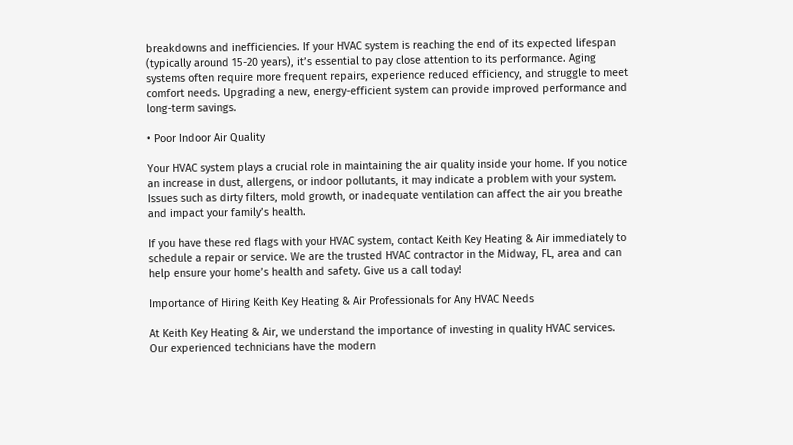breakdowns and inefficiencies. If your HVAC system is reaching the end of its expected lifespan (typically around 15-20 years), it’s essential to pay close attention to its performance. Aging systems often require more frequent repairs, experience reduced efficiency, and struggle to meet comfort needs. Upgrading a new, energy-efficient system can provide improved performance and long-term savings.

• Poor Indoor Air Quality

Your HVAC system plays a crucial role in maintaining the air quality inside your home. If you notice an increase in dust, allergens, or indoor pollutants, it may indicate a problem with your system. Issues such as dirty filters, mold growth, or inadequate ventilation can affect the air you breathe and impact your family’s health.

If you have these red flags with your HVAC system, contact Keith Key Heating & Air immediately to schedule a repair or service. We are the trusted HVAC contractor in the Midway, FL, area and can help ensure your home’s health and safety. Give us a call today!

Importance of Hiring Keith Key Heating & Air Professionals for Any HVAC Needs

At Keith Key Heating & Air, we understand the importance of investing in quality HVAC services. Our experienced technicians have the modern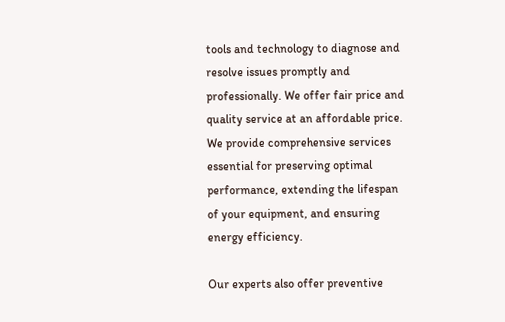tools and technology to diagnose and resolve issues promptly and professionally. We offer fair price and quality service at an affordable price. We provide comprehensive services essential for preserving optimal performance, extending the lifespan of your equipment, and ensuring energy efficiency.

Our experts also offer preventive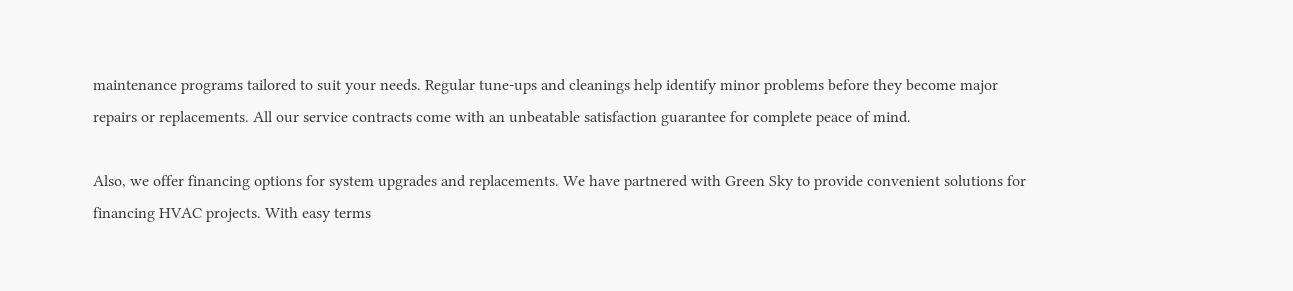maintenance programs tailored to suit your needs. Regular tune-ups and cleanings help identify minor problems before they become major repairs or replacements. All our service contracts come with an unbeatable satisfaction guarantee for complete peace of mind.

Also, we offer financing options for system upgrades and replacements. We have partnered with Green Sky to provide convenient solutions for financing HVAC projects. With easy terms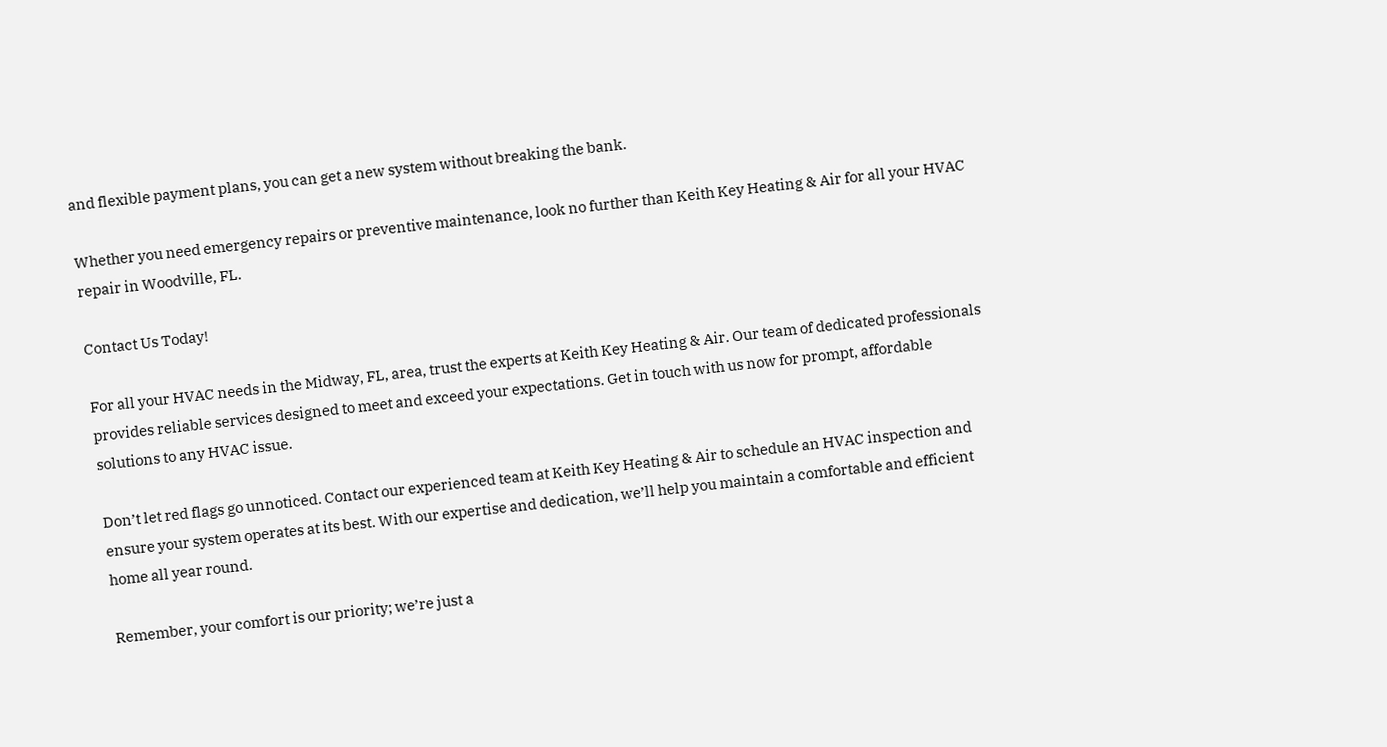and flexible payment plans, you can get a new system without breaking the bank.

Whether you need emergency repairs or preventive maintenance, look no further than Keith Key Heating & Air for all your HVAC repair in Woodville, FL.

Contact Us Today!

For all your HVAC needs in the Midway, FL, area, trust the experts at Keith Key Heating & Air. Our team of dedicated professionals provides reliable services designed to meet and exceed your expectations. Get in touch with us now for prompt, affordable solutions to any HVAC issue.

Don’t let red flags go unnoticed. Contact our experienced team at Keith Key Heating & Air to schedule an HVAC inspection and ensure your system operates at its best. With our expertise and dedication, we’ll help you maintain a comfortable and efficient home all year round.

Remember, your comfort is our priority; we’re just a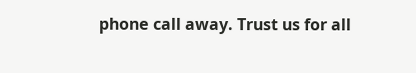phone call away. Trust us for all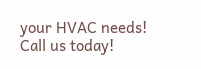your HVAC needs! Call us today!